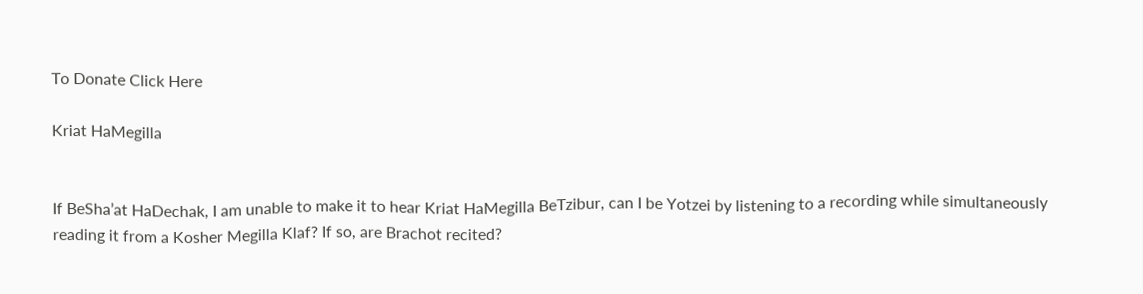To Donate Click Here

Kriat HaMegilla


If BeSha’at HaDechak, I am unable to make it to hear Kriat HaMegilla BeTzibur, can I be Yotzei by listening to a recording while simultaneously reading it from a Kosher Megilla Klaf? If so, are Brachot recited?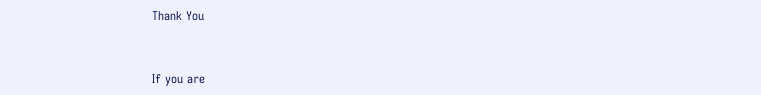Thank You


If you are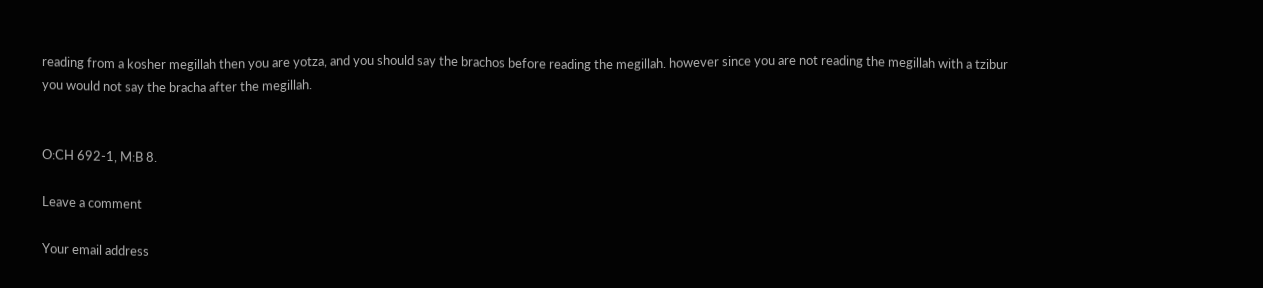reading from a kosher megillah then you are yotza, and you should say the brachos before reading the megillah. however since you are not reading the megillah with a tzibur you would not say the bracha after the megillah.


O:CH 692-1, M:B 8.

Leave a comment

Your email address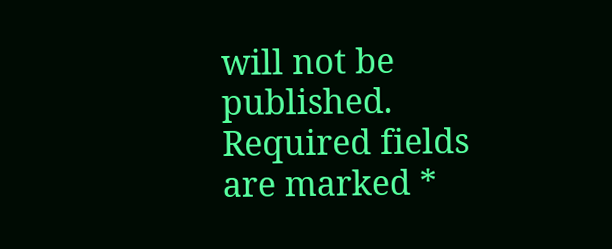will not be published. Required fields are marked *